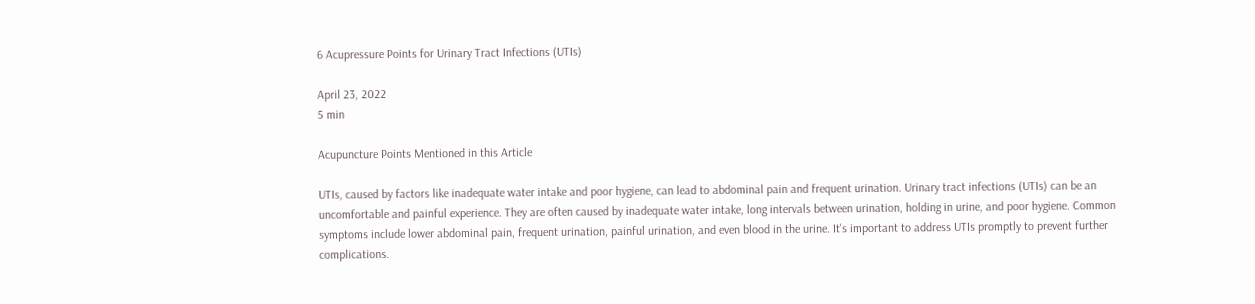6 Acupressure Points for Urinary Tract Infections (UTIs)

April 23, 2022
5 min

Acupuncture Points Mentioned in this Article

UTIs, caused by factors like inadequate water intake and poor hygiene, can lead to abdominal pain and frequent urination. Urinary tract infections (UTIs) can be an uncomfortable and painful experience. They are often caused by inadequate water intake, long intervals between urination, holding in urine, and poor hygiene. Common symptoms include lower abdominal pain, frequent urination, painful urination, and even blood in the urine. It's important to address UTIs promptly to prevent further complications.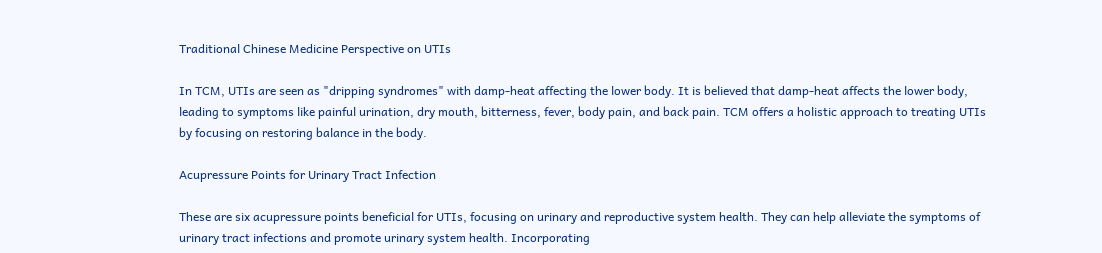Traditional Chinese Medicine Perspective on UTIs

In TCM, UTIs are seen as "dripping syndromes" with damp-heat affecting the lower body. It is believed that damp-heat affects the lower body, leading to symptoms like painful urination, dry mouth, bitterness, fever, body pain, and back pain. TCM offers a holistic approach to treating UTIs by focusing on restoring balance in the body.

Acupressure Points for Urinary Tract Infection

These are six acupressure points beneficial for UTIs, focusing on urinary and reproductive system health. They can help alleviate the symptoms of urinary tract infections and promote urinary system health. Incorporating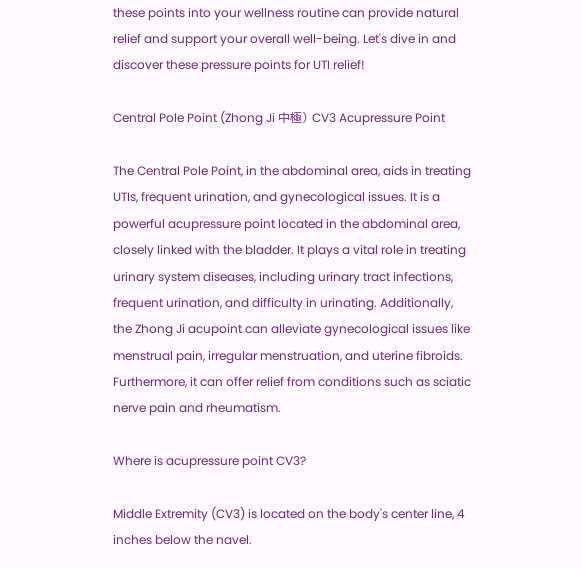these points into your wellness routine can provide natural relief and support your overall well-being. Let's dive in and discover these pressure points for UTI relief!

Central Pole Point (Zhong Ji 中極) CV3 Acupressure Point

The Central Pole Point, in the abdominal area, aids in treating UTIs, frequent urination, and gynecological issues. It is a powerful acupressure point located in the abdominal area, closely linked with the bladder. It plays a vital role in treating urinary system diseases, including urinary tract infections, frequent urination, and difficulty in urinating. Additionally, the Zhong Ji acupoint can alleviate gynecological issues like menstrual pain, irregular menstruation, and uterine fibroids. Furthermore, it can offer relief from conditions such as sciatic nerve pain and rheumatism.

Where is acupressure point CV3?

Middle Extremity (CV3) is located on the body's center line, 4 inches below the navel.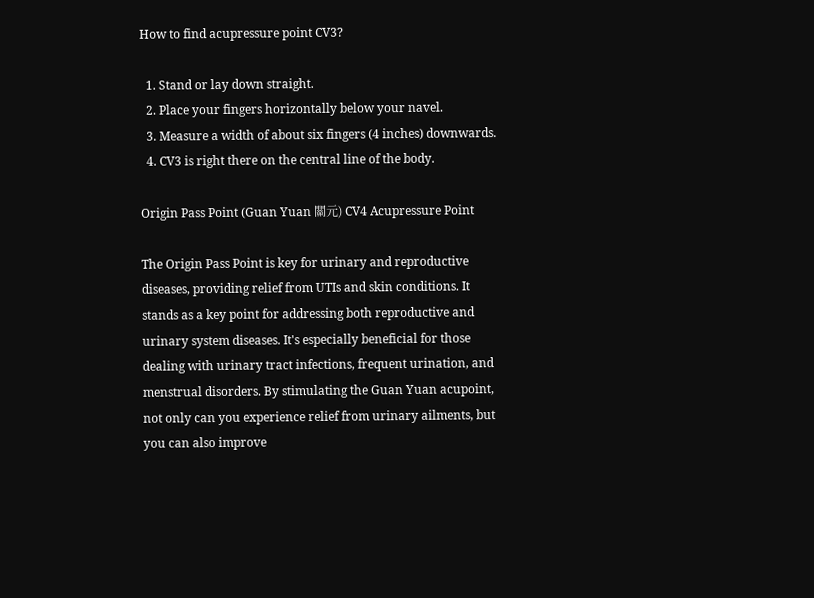How to find acupressure point CV3?

  1. Stand or lay down straight.
  2. Place your fingers horizontally below your navel.
  3. Measure a width of about six fingers (4 inches) downwards.
  4. CV3 is right there on the central line of the body.

Origin Pass Point (Guan Yuan 關元) CV4 Acupressure Point

The Origin Pass Point is key for urinary and reproductive diseases, providing relief from UTIs and skin conditions. It stands as a key point for addressing both reproductive and urinary system diseases. It's especially beneficial for those dealing with urinary tract infections, frequent urination, and menstrual disorders. By stimulating the Guan Yuan acupoint, not only can you experience relief from urinary ailments, but you can also improve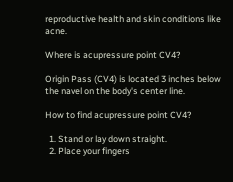reproductive health and skin conditions like acne.

Where is acupressure point CV4?

Origin Pass (CV4) is located 3 inches below the navel on the body's center line.

How to find acupressure point CV4?

  1. Stand or lay down straight.
  2. Place your fingers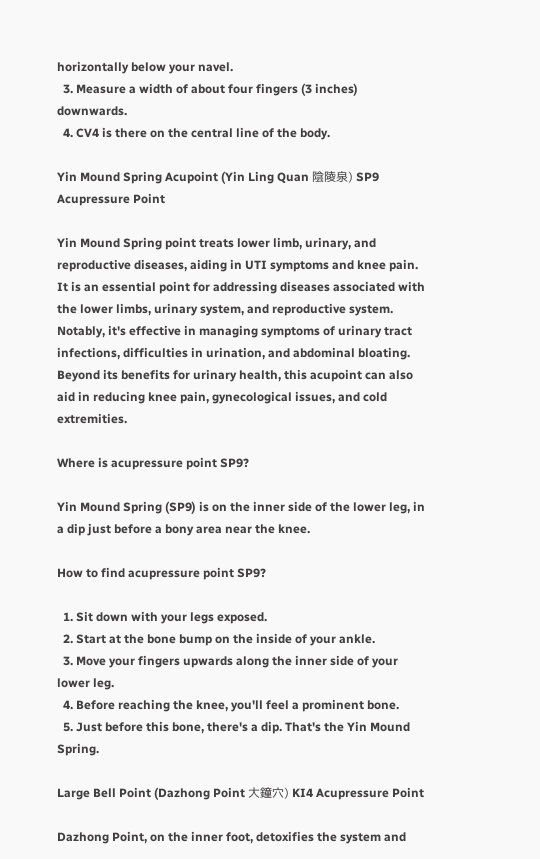horizontally below your navel.
  3. Measure a width of about four fingers (3 inches) downwards.
  4. CV4 is there on the central line of the body.

Yin Mound Spring Acupoint (Yin Ling Quan 陰陵泉) SP9 Acupressure Point

Yin Mound Spring point treats lower limb, urinary, and reproductive diseases, aiding in UTI symptoms and knee pain. It is an essential point for addressing diseases associated with the lower limbs, urinary system, and reproductive system. Notably, it's effective in managing symptoms of urinary tract infections, difficulties in urination, and abdominal bloating. Beyond its benefits for urinary health, this acupoint can also aid in reducing knee pain, gynecological issues, and cold extremities.

Where is acupressure point SP9?

Yin Mound Spring (SP9) is on the inner side of the lower leg, in a dip just before a bony area near the knee.

How to find acupressure point SP9?

  1. Sit down with your legs exposed.
  2. Start at the bone bump on the inside of your ankle.
  3. Move your fingers upwards along the inner side of your lower leg.
  4. Before reaching the knee, you'll feel a prominent bone.
  5. Just before this bone, there's a dip. That's the Yin Mound Spring.

Large Bell Point (Dazhong Point 大鐘穴) KI4 Acupressure Point

Dazhong Point, on the inner foot, detoxifies the system and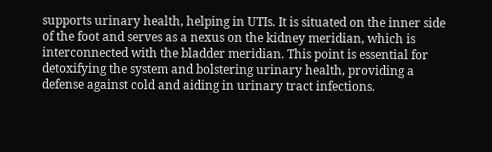supports urinary health, helping in UTIs. It is situated on the inner side of the foot and serves as a nexus on the kidney meridian, which is interconnected with the bladder meridian. This point is essential for detoxifying the system and bolstering urinary health, providing a defense against cold and aiding in urinary tract infections.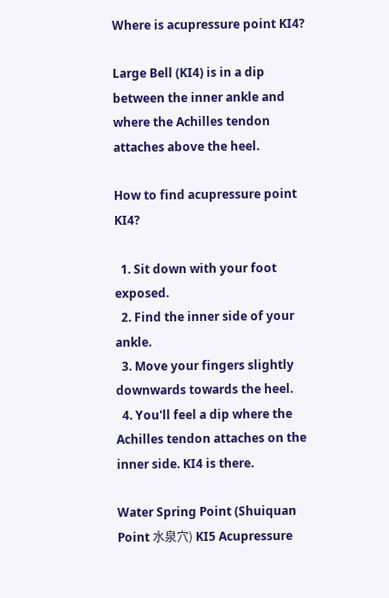Where is acupressure point KI4?

Large Bell (KI4) is in a dip between the inner ankle and where the Achilles tendon attaches above the heel.

How to find acupressure point KI4?

  1. Sit down with your foot exposed.
  2. Find the inner side of your ankle.
  3. Move your fingers slightly downwards towards the heel.
  4. You'll feel a dip where the Achilles tendon attaches on the inner side. KI4 is there.

Water Spring Point (Shuiquan Point 水泉穴) KI5 Acupressure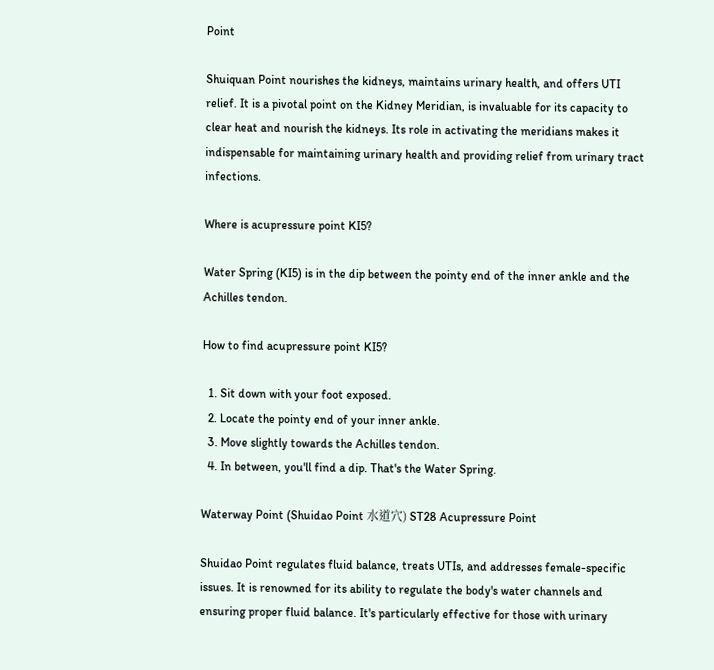Point

Shuiquan Point nourishes the kidneys, maintains urinary health, and offers UTI relief. It is a pivotal point on the Kidney Meridian, is invaluable for its capacity to clear heat and nourish the kidneys. Its role in activating the meridians makes it indispensable for maintaining urinary health and providing relief from urinary tract infections.

Where is acupressure point KI5?

Water Spring (KI5) is in the dip between the pointy end of the inner ankle and the Achilles tendon.

How to find acupressure point KI5?

  1. Sit down with your foot exposed.
  2. Locate the pointy end of your inner ankle.
  3. Move slightly towards the Achilles tendon.
  4. In between, you'll find a dip. That's the Water Spring.

Waterway Point (Shuidao Point 水道穴) ST28 Acupressure Point

Shuidao Point regulates fluid balance, treats UTIs, and addresses female-specific issues. It is renowned for its ability to regulate the body's water channels and ensuring proper fluid balance. It's particularly effective for those with urinary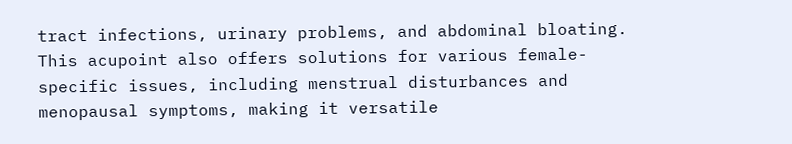tract infections, urinary problems, and abdominal bloating. This acupoint also offers solutions for various female-specific issues, including menstrual disturbances and menopausal symptoms, making it versatile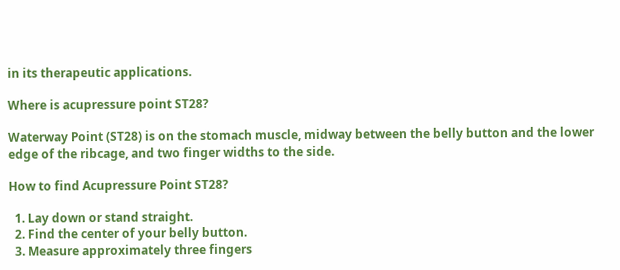in its therapeutic applications.

Where is acupressure point ST28?

Waterway Point (ST28) is on the stomach muscle, midway between the belly button and the lower edge of the ribcage, and two finger widths to the side.

How to find Acupressure Point ST28?

  1. Lay down or stand straight.
  2. Find the center of your belly button.
  3. Measure approximately three fingers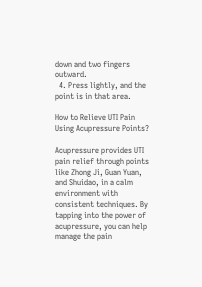down and two fingers outward.
  4. Press lightly, and the point is in that area.

How to Relieve UTI Pain Using Acupressure Points?

Acupressure provides UTI pain relief through points like Zhong Ji, Guan Yuan, and Shuidao, in a calm environment with consistent techniques. By tapping into the power of acupressure, you can help manage the pain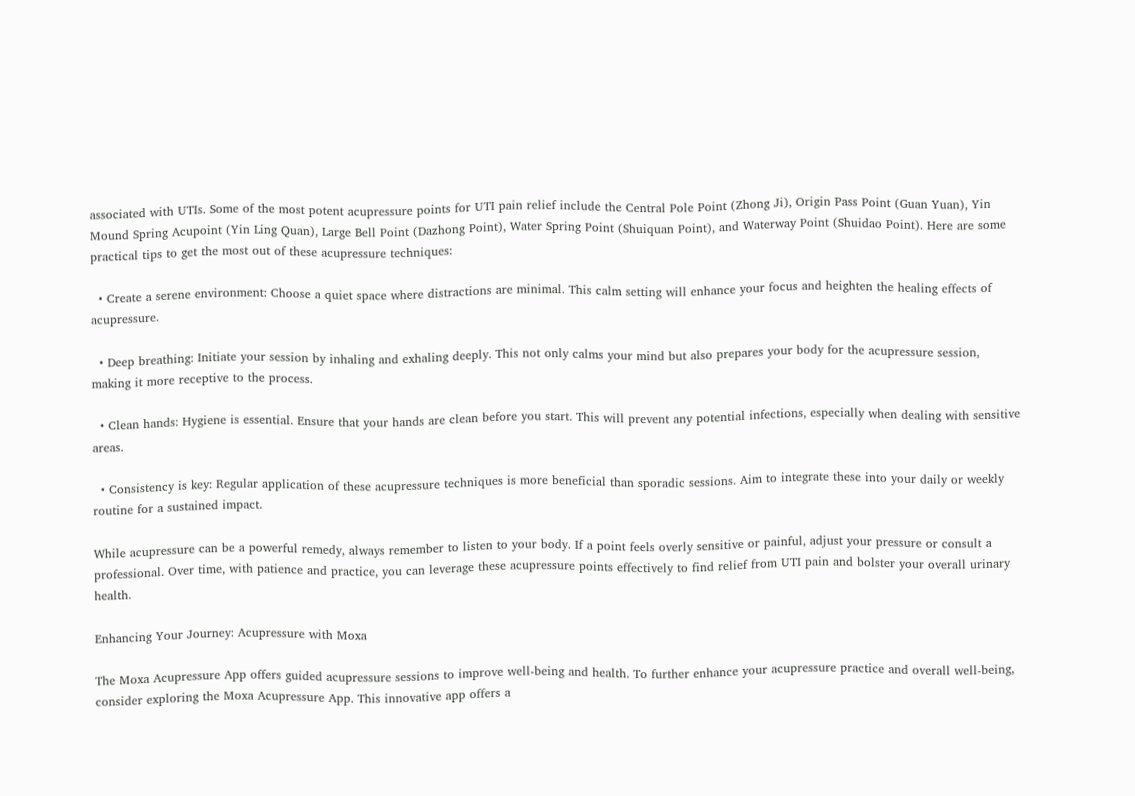associated with UTIs. Some of the most potent acupressure points for UTI pain relief include the Central Pole Point (Zhong Ji), Origin Pass Point (Guan Yuan), Yin Mound Spring Acupoint (Yin Ling Quan), Large Bell Point (Dazhong Point), Water Spring Point (Shuiquan Point), and Waterway Point (Shuidao Point). Here are some practical tips to get the most out of these acupressure techniques:

  • Create a serene environment: Choose a quiet space where distractions are minimal. This calm setting will enhance your focus and heighten the healing effects of acupressure.

  • Deep breathing: Initiate your session by inhaling and exhaling deeply. This not only calms your mind but also prepares your body for the acupressure session, making it more receptive to the process.

  • Clean hands: Hygiene is essential. Ensure that your hands are clean before you start. This will prevent any potential infections, especially when dealing with sensitive areas.

  • Consistency is key: Regular application of these acupressure techniques is more beneficial than sporadic sessions. Aim to integrate these into your daily or weekly routine for a sustained impact.

While acupressure can be a powerful remedy, always remember to listen to your body. If a point feels overly sensitive or painful, adjust your pressure or consult a professional. Over time, with patience and practice, you can leverage these acupressure points effectively to find relief from UTI pain and bolster your overall urinary health.

Enhancing Your Journey: Acupressure with Moxa

The Moxa Acupressure App offers guided acupressure sessions to improve well-being and health. To further enhance your acupressure practice and overall well-being, consider exploring the Moxa Acupressure App. This innovative app offers a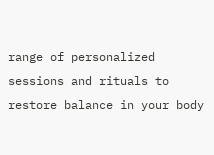range of personalized sessions and rituals to restore balance in your body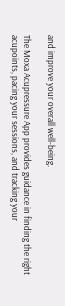and improve your overall well-being.

The Moxa Acupressure App provides guidance in finding the right acupoints, pacing your sessions, and tracking your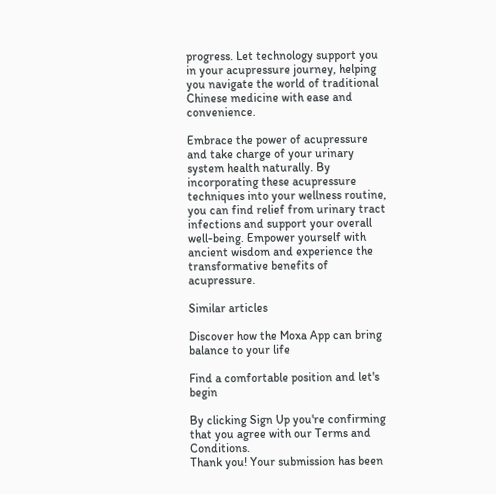progress. Let technology support you in your acupressure journey, helping you navigate the world of traditional Chinese medicine with ease and convenience.

Embrace the power of acupressure and take charge of your urinary system health naturally. By incorporating these acupressure techniques into your wellness routine, you can find relief from urinary tract infections and support your overall well-being. Empower yourself with ancient wisdom and experience the transformative benefits of acupressure.

Similar articles

Discover how the Moxa App can bring balance to your life

Find a comfortable position and let's begin

By clicking Sign Up you're confirming that you agree with our Terms and Conditions.
Thank you! Your submission has been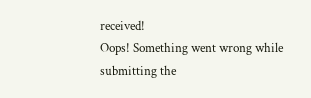received!
Oops! Something went wrong while submitting the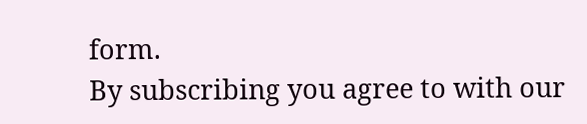form.
By subscribing you agree to with our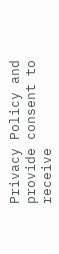Privacy Policy and provide consent to receive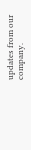updates from our company.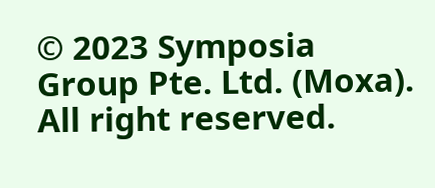© 2023 Symposia Group Pte. Ltd. (Moxa). All right reserved.